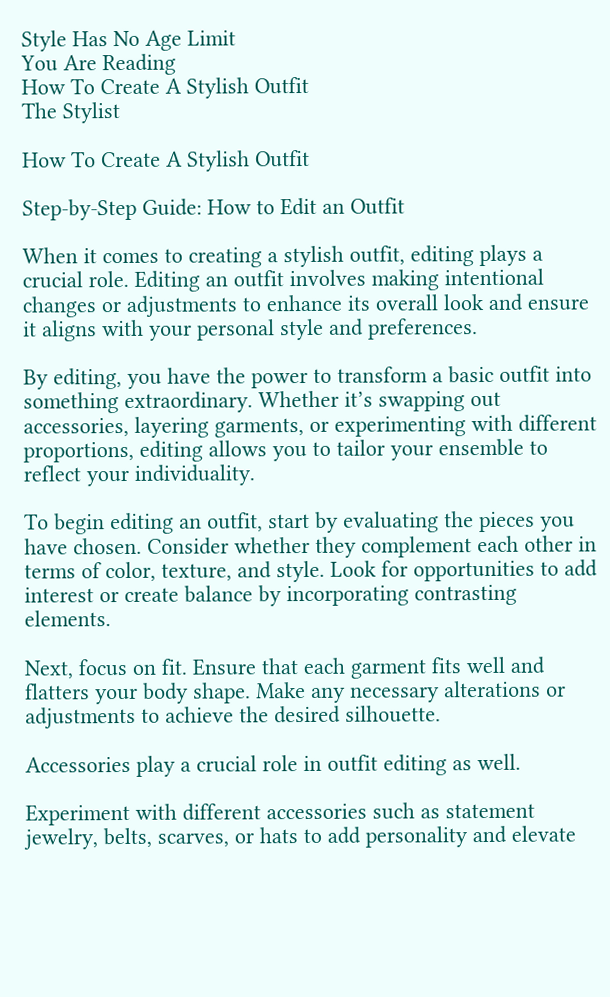Style Has No Age Limit
You Are Reading
How To Create A Stylish Outfit
The Stylist

How To Create A Stylish Outfit

Step-by-Step Guide: How to Edit an Outfit

When it comes to creating a stylish outfit, editing plays a crucial role. Editing an outfit involves making intentional changes or adjustments to enhance its overall look and ensure it aligns with your personal style and preferences.

By editing, you have the power to transform a basic outfit into something extraordinary. Whether it’s swapping out accessories, layering garments, or experimenting with different proportions, editing allows you to tailor your ensemble to reflect your individuality.

To begin editing an outfit, start by evaluating the pieces you have chosen. Consider whether they complement each other in terms of color, texture, and style. Look for opportunities to add interest or create balance by incorporating contrasting elements.

Next, focus on fit. Ensure that each garment fits well and flatters your body shape. Make any necessary alterations or adjustments to achieve the desired silhouette.

Accessories play a crucial role in outfit editing as well.

Experiment with different accessories such as statement jewelry, belts, scarves, or hats to add personality and elevate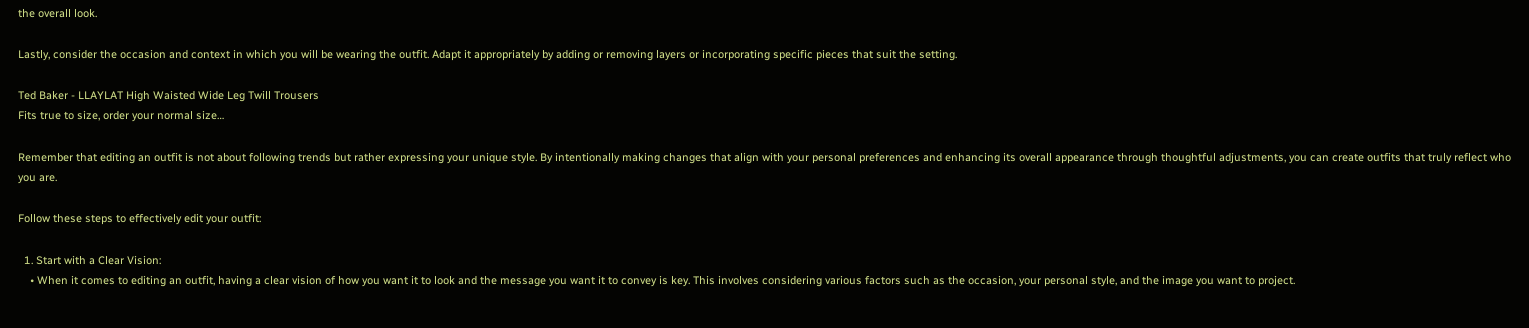the overall look.

Lastly, consider the occasion and context in which you will be wearing the outfit. Adapt it appropriately by adding or removing layers or incorporating specific pieces that suit the setting.

Ted Baker - LLAYLAT High Waisted Wide Leg Twill Trousers
Fits true to size, order your normal size…

Remember that editing an outfit is not about following trends but rather expressing your unique style. By intentionally making changes that align with your personal preferences and enhancing its overall appearance through thoughtful adjustments, you can create outfits that truly reflect who you are.

Follow these steps to effectively edit your outfit:

  1. Start with a Clear Vision:
    • When it comes to editing an outfit, having a clear vision of how you want it to look and the message you want it to convey is key. This involves considering various factors such as the occasion, your personal style, and the image you want to project.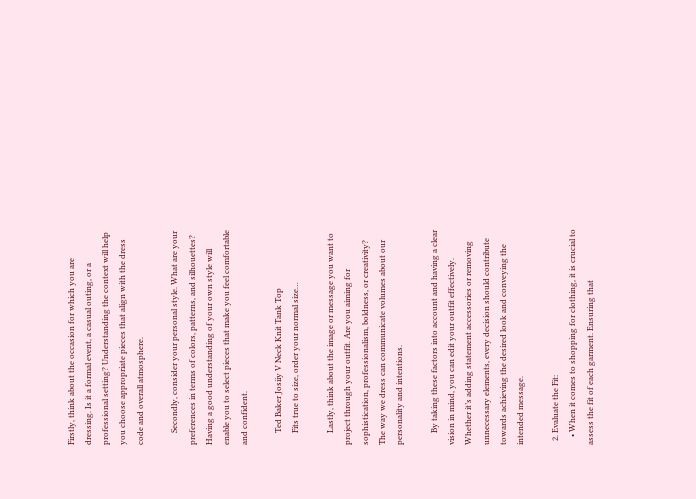Firstly, think about the occasion for which you are dressing. Is it a formal event, a casual outing, or a professional setting? Understanding the context will help you choose appropriate pieces that align with the dress code and overall atmosphere.

      Secondly, consider your personal style. What are your preferences in terms of colors, patterns, and silhouettes? Having a good understanding of your own style will enable you to select pieces that make you feel comfortable and confident.

      Ted Baker Josiiy V Neck Knit Tank Top
      Fits true to size, order your normal size…

      Lastly, think about the image or message you want to project through your outfit. Are you aiming for sophistication, professionalism, boldness, or creativity? The way we dress can communicate volumes about our personality and intentions.

      By taking these factors into account and having a clear vision in mind, you can edit your outfit effectively. Whether it’s adding statement accessories or removing unnecessary elements, every decision should contribute towards achieving the desired look and conveying the intended message.

  2. Evaluate the Fit:
    • When it comes to shopping for clothing, it is crucial to assess the fit of each garment. Ensuring that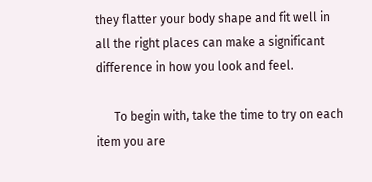they flatter your body shape and fit well in all the right places can make a significant difference in how you look and feel.

      To begin with, take the time to try on each item you are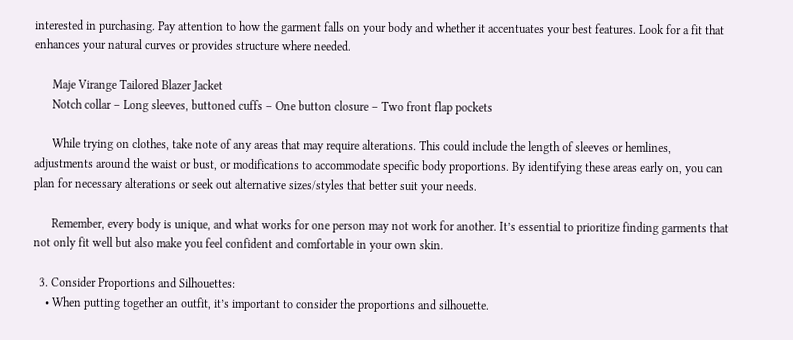interested in purchasing. Pay attention to how the garment falls on your body and whether it accentuates your best features. Look for a fit that enhances your natural curves or provides structure where needed.

      Maje Virange Tailored Blazer Jacket
      Notch collar – Long sleeves, buttoned cuffs – One button closure – Two front flap pockets

      While trying on clothes, take note of any areas that may require alterations. This could include the length of sleeves or hemlines, adjustments around the waist or bust, or modifications to accommodate specific body proportions. By identifying these areas early on, you can plan for necessary alterations or seek out alternative sizes/styles that better suit your needs.

      Remember, every body is unique, and what works for one person may not work for another. It’s essential to prioritize finding garments that not only fit well but also make you feel confident and comfortable in your own skin.

  3. Consider Proportions and Silhouettes:
    • When putting together an outfit, it’s important to consider the proportions and silhouette.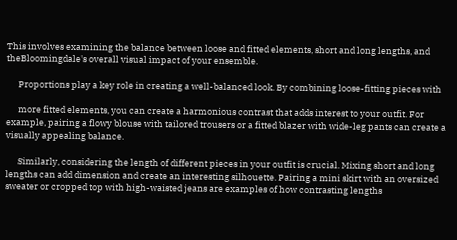This involves examining the balance between loose and fitted elements, short and long lengths, and theBloomingdale's overall visual impact of your ensemble.

      Proportions play a key role in creating a well-balanced look. By combining loose-fitting pieces with

      more fitted elements, you can create a harmonious contrast that adds interest to your outfit. For example, pairing a flowy blouse with tailored trousers or a fitted blazer with wide-leg pants can create a visually appealing balance.

      Similarly, considering the length of different pieces in your outfit is crucial. Mixing short and long lengths can add dimension and create an interesting silhouette. Pairing a mini skirt with an oversized sweater or cropped top with high-waisted jeans are examples of how contrasting lengths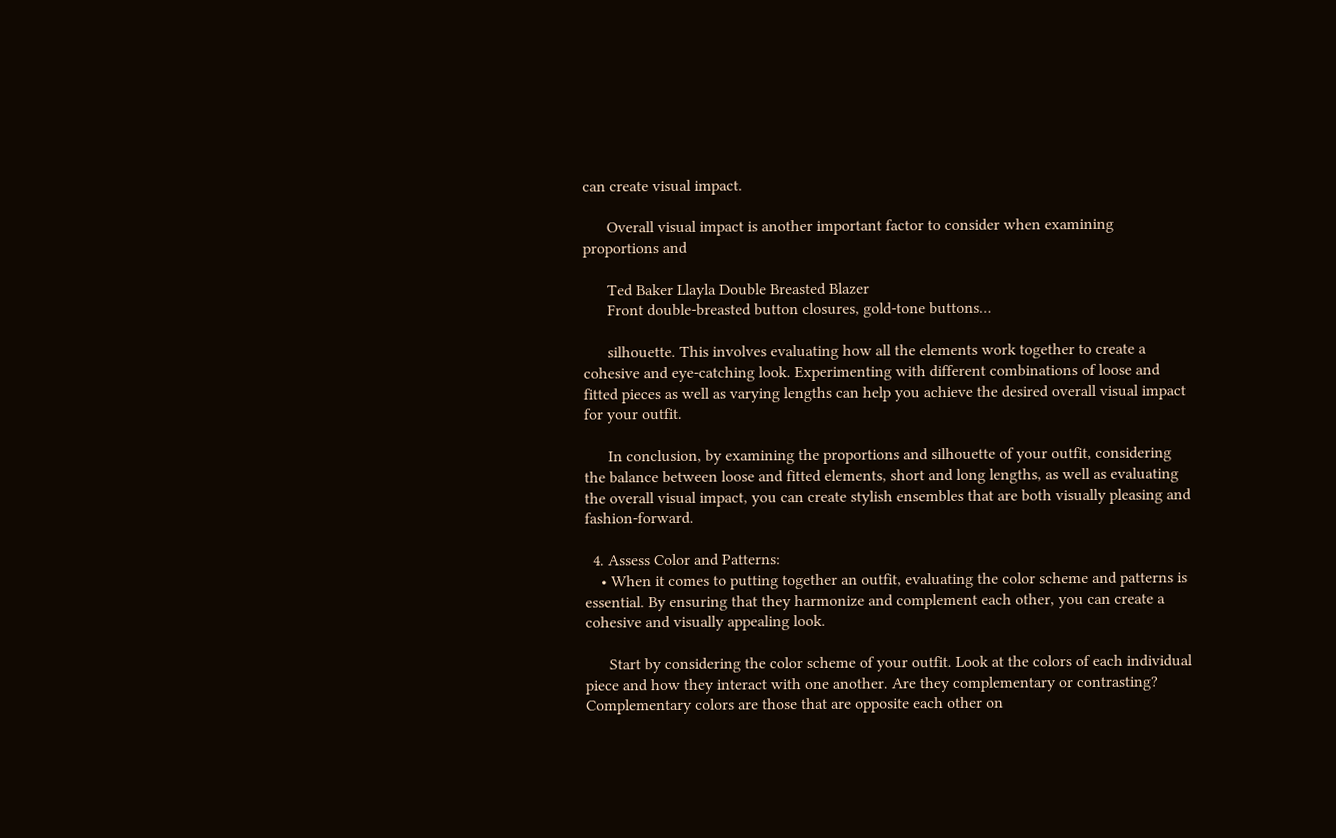can create visual impact.

      Overall visual impact is another important factor to consider when examining proportions and

      Ted Baker Llayla Double Breasted Blazer
      Front double-breasted button closures, gold-tone buttons…

      silhouette. This involves evaluating how all the elements work together to create a cohesive and eye-catching look. Experimenting with different combinations of loose and fitted pieces as well as varying lengths can help you achieve the desired overall visual impact for your outfit.

      In conclusion, by examining the proportions and silhouette of your outfit, considering the balance between loose and fitted elements, short and long lengths, as well as evaluating the overall visual impact, you can create stylish ensembles that are both visually pleasing and fashion-forward.

  4. Assess Color and Patterns:
    • When it comes to putting together an outfit, evaluating the color scheme and patterns is essential. By ensuring that they harmonize and complement each other, you can create a cohesive and visually appealing look.

      Start by considering the color scheme of your outfit. Look at the colors of each individual piece and how they interact with one another. Are they complementary or contrasting? Complementary colors are those that are opposite each other on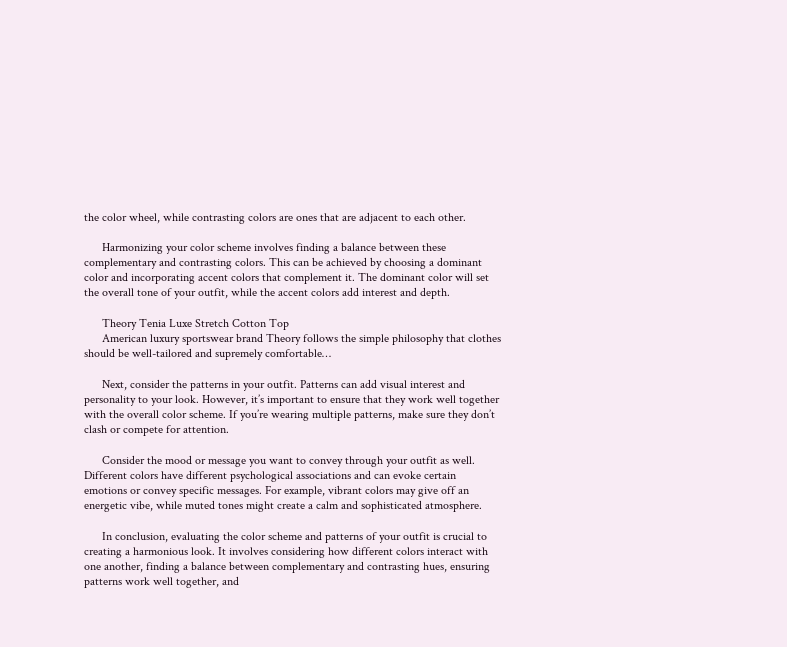the color wheel, while contrasting colors are ones that are adjacent to each other.

      Harmonizing your color scheme involves finding a balance between these complementary and contrasting colors. This can be achieved by choosing a dominant color and incorporating accent colors that complement it. The dominant color will set the overall tone of your outfit, while the accent colors add interest and depth.

      Theory Tenia Luxe Stretch Cotton Top
      American luxury sportswear brand Theory follows the simple philosophy that clothes should be well-tailored and supremely comfortable…

      Next, consider the patterns in your outfit. Patterns can add visual interest and personality to your look. However, it’s important to ensure that they work well together with the overall color scheme. If you’re wearing multiple patterns, make sure they don’t clash or compete for attention.

      Consider the mood or message you want to convey through your outfit as well. Different colors have different psychological associations and can evoke certain emotions or convey specific messages. For example, vibrant colors may give off an energetic vibe, while muted tones might create a calm and sophisticated atmosphere.

      In conclusion, evaluating the color scheme and patterns of your outfit is crucial to creating a harmonious look. It involves considering how different colors interact with one another, finding a balance between complementary and contrasting hues, ensuring patterns work well together, and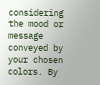considering the mood or message conveyed by your chosen colors. By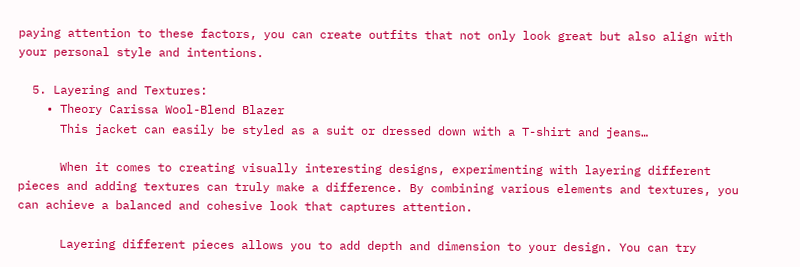paying attention to these factors, you can create outfits that not only look great but also align with your personal style and intentions.

  5. Layering and Textures:
    • Theory Carissa Wool-Blend Blazer
      This jacket can easily be styled as a suit or dressed down with a T-shirt and jeans…

      When it comes to creating visually interesting designs, experimenting with layering different pieces and adding textures can truly make a difference. By combining various elements and textures, you can achieve a balanced and cohesive look that captures attention.

      Layering different pieces allows you to add depth and dimension to your design. You can try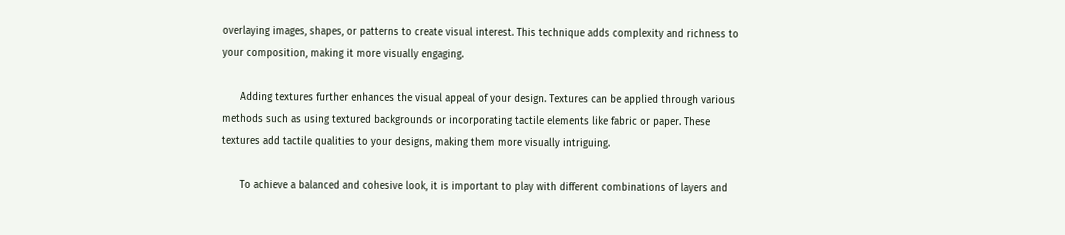overlaying images, shapes, or patterns to create visual interest. This technique adds complexity and richness to your composition, making it more visually engaging.

      Adding textures further enhances the visual appeal of your design. Textures can be applied through various methods such as using textured backgrounds or incorporating tactile elements like fabric or paper. These textures add tactile qualities to your designs, making them more visually intriguing.

      To achieve a balanced and cohesive look, it is important to play with different combinations of layers and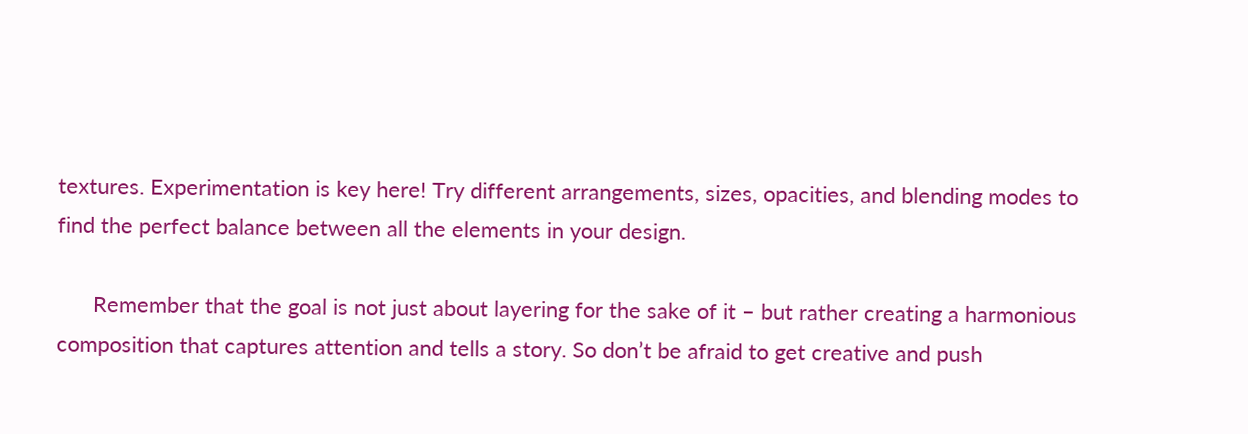textures. Experimentation is key here! Try different arrangements, sizes, opacities, and blending modes to find the perfect balance between all the elements in your design.

      Remember that the goal is not just about layering for the sake of it – but rather creating a harmonious composition that captures attention and tells a story. So don’t be afraid to get creative and push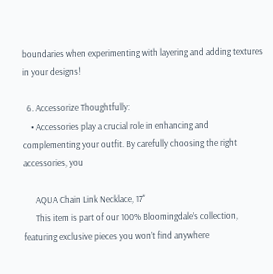boundaries when experimenting with layering and adding textures in your designs!

  6. Accessorize Thoughtfully:
    • Accessories play a crucial role in enhancing and complementing your outfit. By carefully choosing the right accessories, you

      AQUA Chain Link Necklace, 17"
      This item is part of our 100% Bloomingdale’s collection, featuring exclusive pieces you won’t find anywhere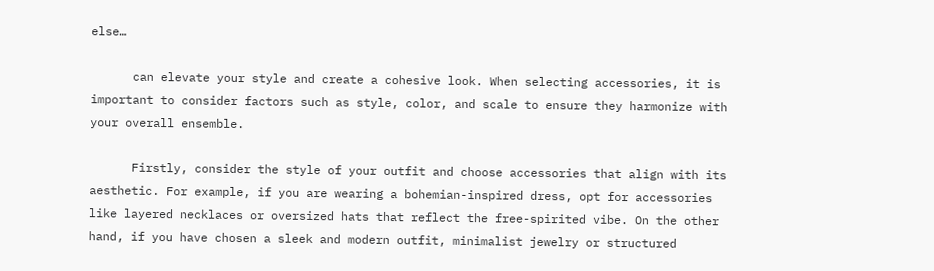else…

      can elevate your style and create a cohesive look. When selecting accessories, it is important to consider factors such as style, color, and scale to ensure they harmonize with your overall ensemble.

      Firstly, consider the style of your outfit and choose accessories that align with its aesthetic. For example, if you are wearing a bohemian-inspired dress, opt for accessories like layered necklaces or oversized hats that reflect the free-spirited vibe. On the other hand, if you have chosen a sleek and modern outfit, minimalist jewelry or structured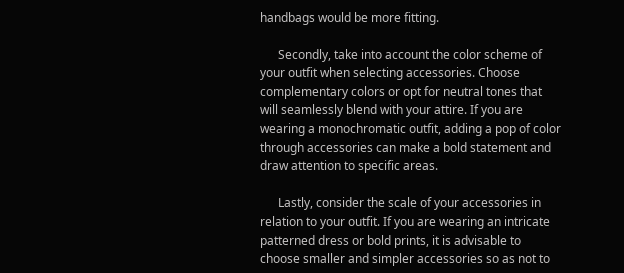handbags would be more fitting.

      Secondly, take into account the color scheme of your outfit when selecting accessories. Choose complementary colors or opt for neutral tones that will seamlessly blend with your attire. If you are wearing a monochromatic outfit, adding a pop of color through accessories can make a bold statement and draw attention to specific areas.

      Lastly, consider the scale of your accessories in relation to your outfit. If you are wearing an intricate patterned dress or bold prints, it is advisable to choose smaller and simpler accessories so as not to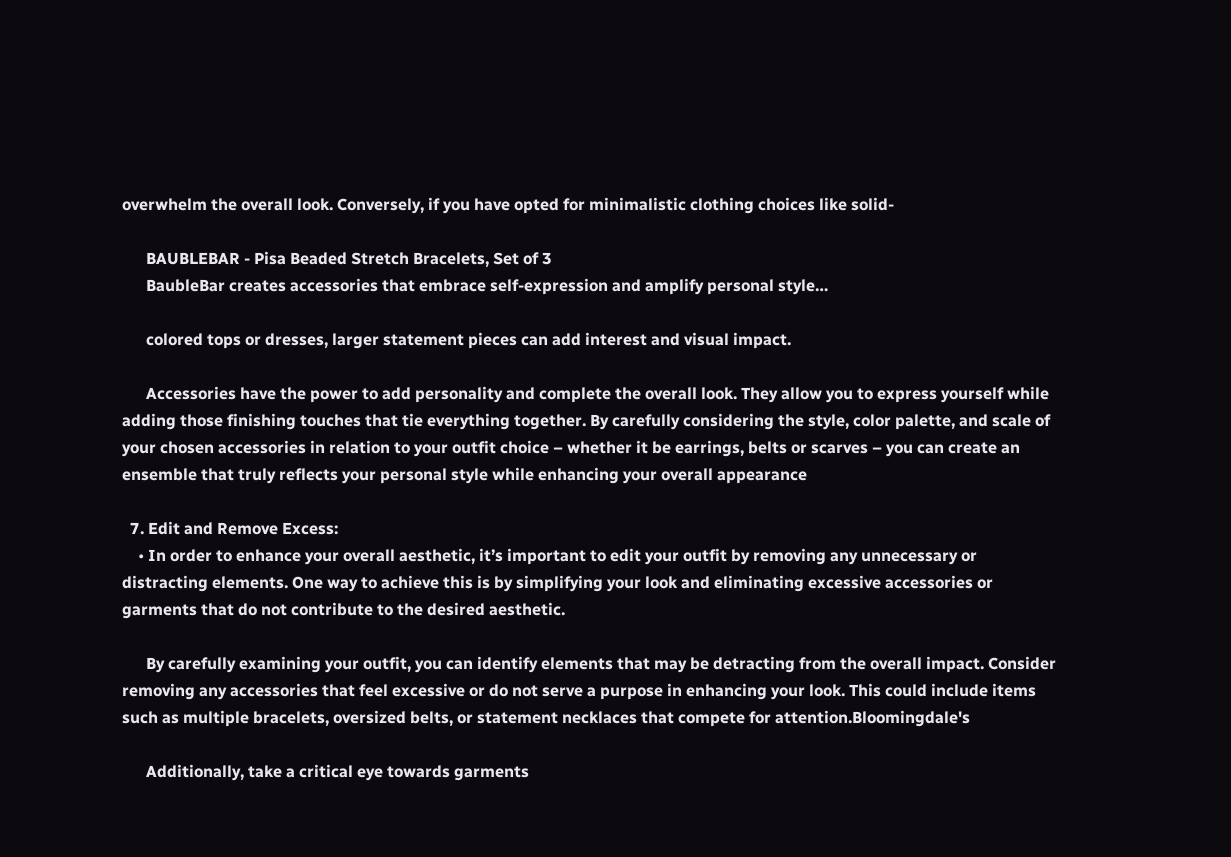overwhelm the overall look. Conversely, if you have opted for minimalistic clothing choices like solid-

      BAUBLEBAR - Pisa Beaded Stretch Bracelets, Set of 3
      BaubleBar creates accessories that embrace self-expression and amplify personal style…

      colored tops or dresses, larger statement pieces can add interest and visual impact.

      Accessories have the power to add personality and complete the overall look. They allow you to express yourself while adding those finishing touches that tie everything together. By carefully considering the style, color palette, and scale of your chosen accessories in relation to your outfit choice – whether it be earrings, belts or scarves – you can create an ensemble that truly reflects your personal style while enhancing your overall appearance

  7. Edit and Remove Excess:
    • In order to enhance your overall aesthetic, it’s important to edit your outfit by removing any unnecessary or distracting elements. One way to achieve this is by simplifying your look and eliminating excessive accessories or garments that do not contribute to the desired aesthetic.

      By carefully examining your outfit, you can identify elements that may be detracting from the overall impact. Consider removing any accessories that feel excessive or do not serve a purpose in enhancing your look. This could include items such as multiple bracelets, oversized belts, or statement necklaces that compete for attention.Bloomingdale's

      Additionally, take a critical eye towards garments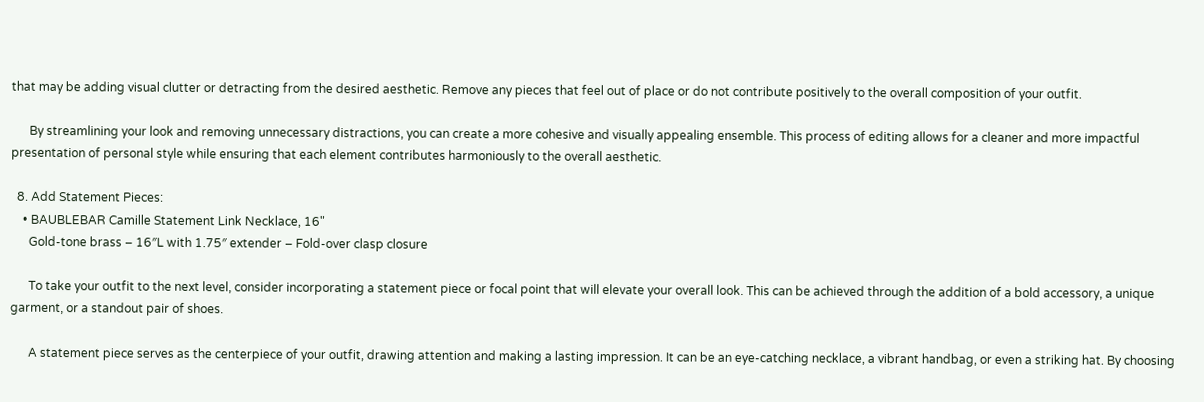that may be adding visual clutter or detracting from the desired aesthetic. Remove any pieces that feel out of place or do not contribute positively to the overall composition of your outfit.

      By streamlining your look and removing unnecessary distractions, you can create a more cohesive and visually appealing ensemble. This process of editing allows for a cleaner and more impactful presentation of personal style while ensuring that each element contributes harmoniously to the overall aesthetic.

  8. Add Statement Pieces:
    • BAUBLEBAR Camille Statement Link Necklace, 16"
      Gold-tone brass – 16″L with 1.75″ extender – Fold-over clasp closure

      To take your outfit to the next level, consider incorporating a statement piece or focal point that will elevate your overall look. This can be achieved through the addition of a bold accessory, a unique garment, or a standout pair of shoes.

      A statement piece serves as the centerpiece of your outfit, drawing attention and making a lasting impression. It can be an eye-catching necklace, a vibrant handbag, or even a striking hat. By choosing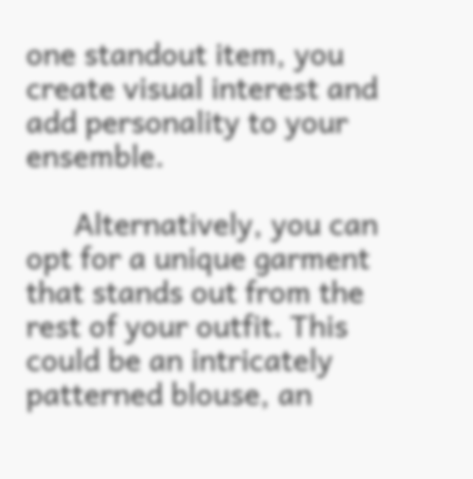one standout item, you create visual interest and add personality to your ensemble.

      Alternatively, you can opt for a unique garment that stands out from the rest of your outfit. This could be an intricately patterned blouse, an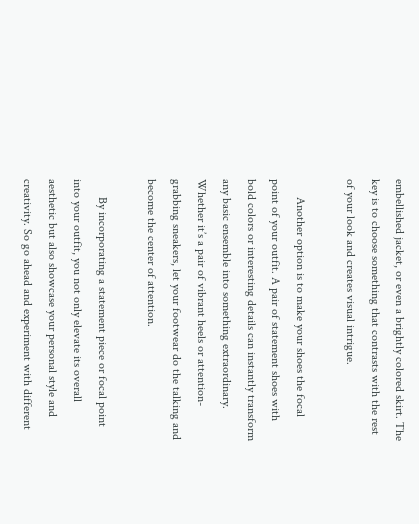embellished jacket, or even a brightly colored skirt. The key is to choose something that contrasts with the rest of your look and creates visual intrigue.

      Another option is to make your shoes the focal point of your outfit. A pair of statement shoes with bold colors or interesting details can instantly transform any basic ensemble into something extraordinary. Whether it’s a pair of vibrant heels or attention-grabbing sneakers, let your footwear do the talking and become the center of attention.

      By incorporating a statement piece or focal point into your outfit, you not only elevate its overall aesthetic but also showcase your personal style and creativity. So go ahead and experiment with different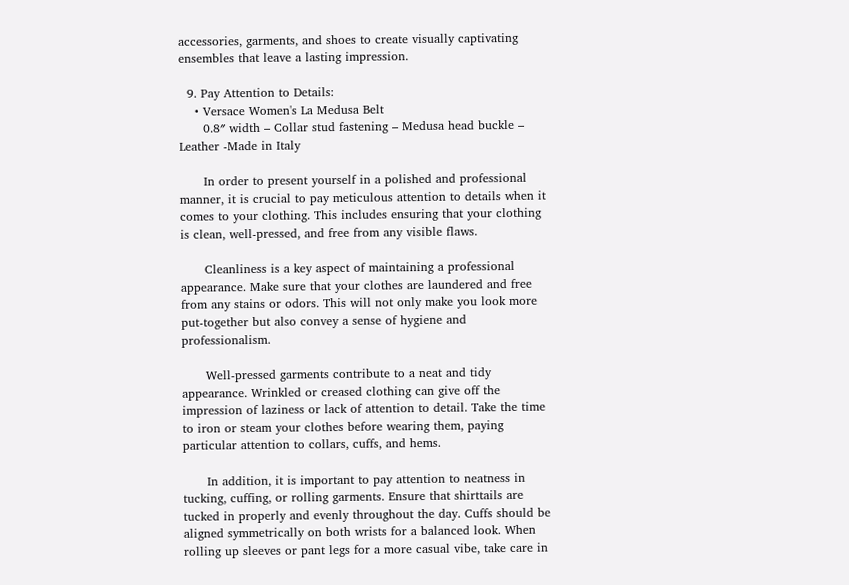accessories, garments, and shoes to create visually captivating ensembles that leave a lasting impression.

  9. Pay Attention to Details:
    • Versace Women's La Medusa Belt
      0.8″ width – Collar stud fastening – Medusa head buckle – Leather -Made in Italy

      In order to present yourself in a polished and professional manner, it is crucial to pay meticulous attention to details when it comes to your clothing. This includes ensuring that your clothing is clean, well-pressed, and free from any visible flaws.

      Cleanliness is a key aspect of maintaining a professional appearance. Make sure that your clothes are laundered and free from any stains or odors. This will not only make you look more put-together but also convey a sense of hygiene and professionalism.

      Well-pressed garments contribute to a neat and tidy appearance. Wrinkled or creased clothing can give off the impression of laziness or lack of attention to detail. Take the time to iron or steam your clothes before wearing them, paying particular attention to collars, cuffs, and hems.

      In addition, it is important to pay attention to neatness in tucking, cuffing, or rolling garments. Ensure that shirttails are tucked in properly and evenly throughout the day. Cuffs should be aligned symmetrically on both wrists for a balanced look. When rolling up sleeves or pant legs for a more casual vibe, take care in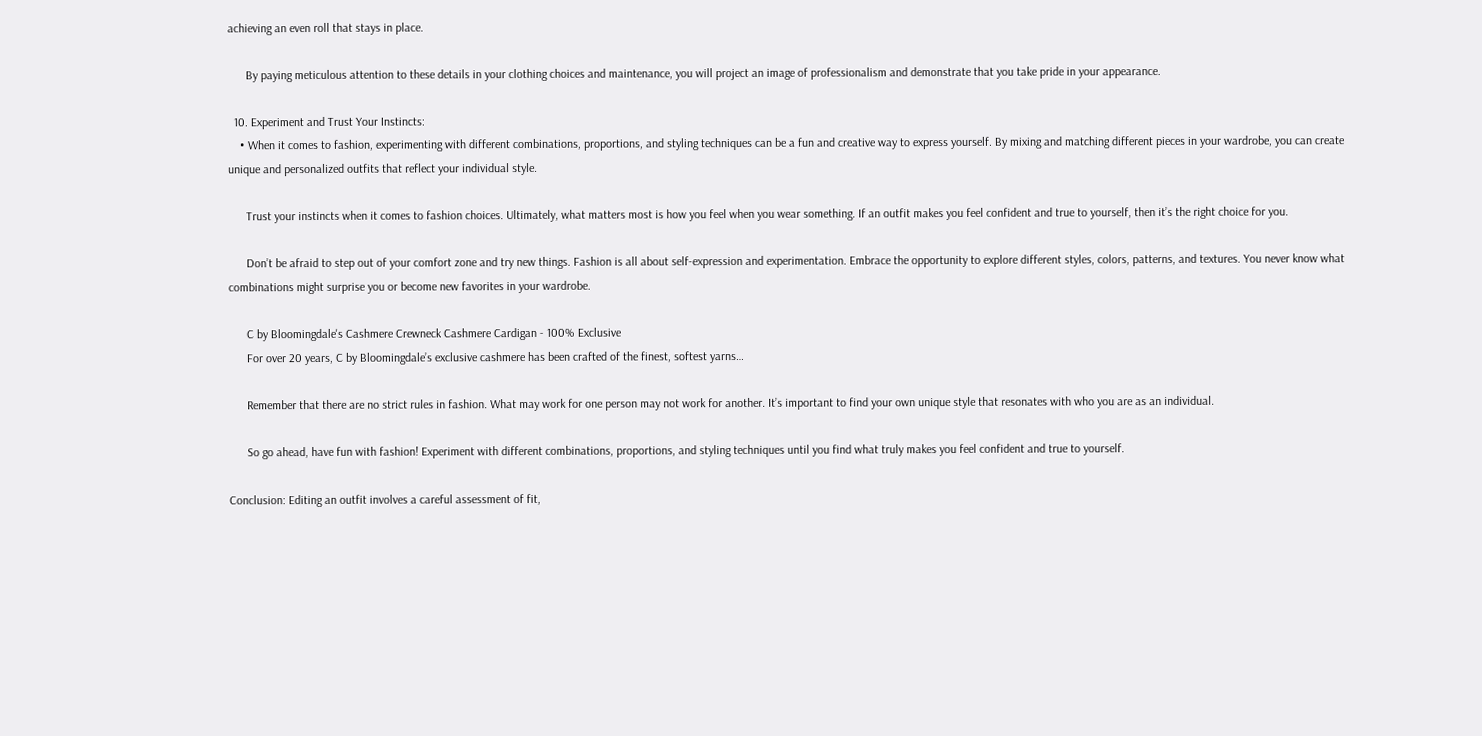achieving an even roll that stays in place.

      By paying meticulous attention to these details in your clothing choices and maintenance, you will project an image of professionalism and demonstrate that you take pride in your appearance.

  10. Experiment and Trust Your Instincts:
    • When it comes to fashion, experimenting with different combinations, proportions, and styling techniques can be a fun and creative way to express yourself. By mixing and matching different pieces in your wardrobe, you can create unique and personalized outfits that reflect your individual style.

      Trust your instincts when it comes to fashion choices. Ultimately, what matters most is how you feel when you wear something. If an outfit makes you feel confident and true to yourself, then it’s the right choice for you.

      Don’t be afraid to step out of your comfort zone and try new things. Fashion is all about self-expression and experimentation. Embrace the opportunity to explore different styles, colors, patterns, and textures. You never know what combinations might surprise you or become new favorites in your wardrobe.

      C by Bloomingdale's Cashmere Crewneck Cashmere Cardigan - 100% Exclusive
      For over 20 years, C by Bloomingdale’s exclusive cashmere has been crafted of the finest, softest yarns…

      Remember that there are no strict rules in fashion. What may work for one person may not work for another. It’s important to find your own unique style that resonates with who you are as an individual.

      So go ahead, have fun with fashion! Experiment with different combinations, proportions, and styling techniques until you find what truly makes you feel confident and true to yourself.

Conclusion: Editing an outfit involves a careful assessment of fit,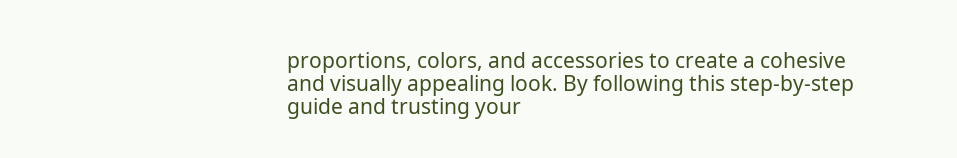proportions, colors, and accessories to create a cohesive and visually appealing look. By following this step-by-step guide and trusting your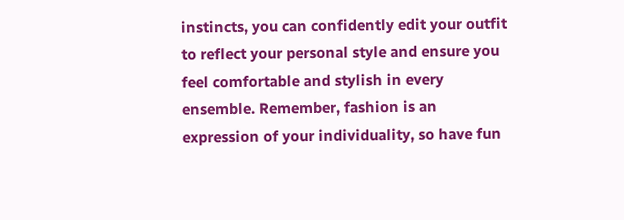instincts, you can confidently edit your outfit to reflect your personal style and ensure you feel comfortable and stylish in every ensemble. Remember, fashion is an expression of your individuality, so have fun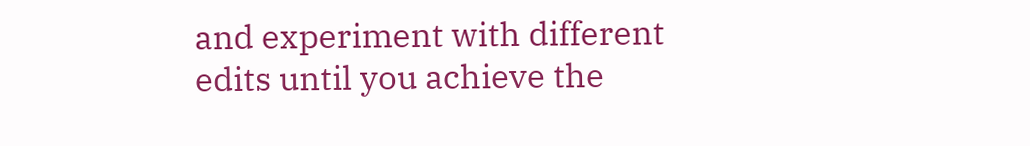and experiment with different edits until you achieve the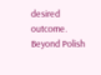desired outcome. Beyond Polish